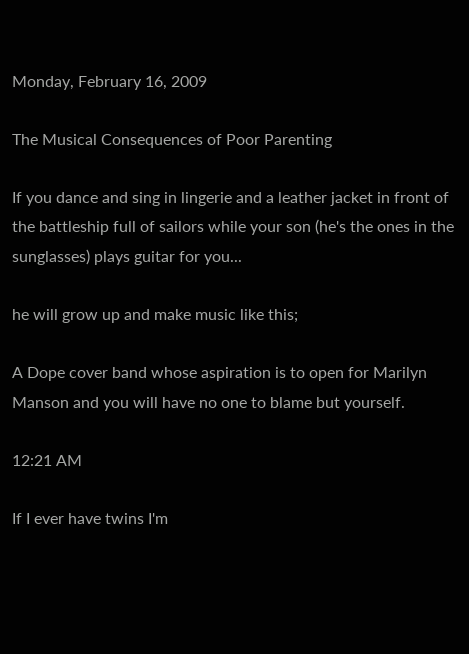Monday, February 16, 2009

The Musical Consequences of Poor Parenting

If you dance and sing in lingerie and a leather jacket in front of the battleship full of sailors while your son (he's the ones in the sunglasses) plays guitar for you...

he will grow up and make music like this;

A Dope cover band whose aspiration is to open for Marilyn Manson and you will have no one to blame but yourself.

12:21 AM

If I ever have twins I'm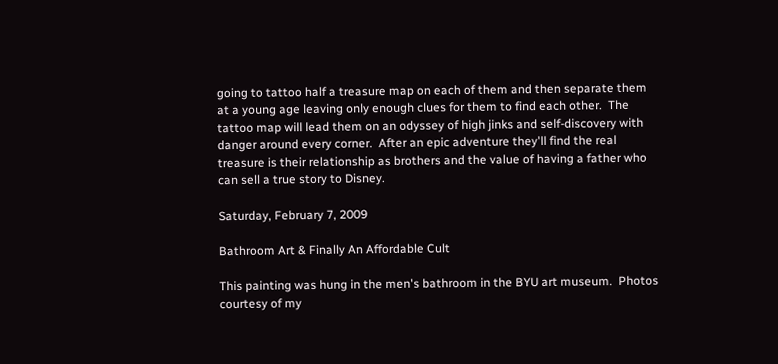going to tattoo half a treasure map on each of them and then separate them at a young age leaving only enough clues for them to find each other.  The tattoo map will lead them on an odyssey of high jinks and self-discovery with danger around every corner.  After an epic adventure they'll find the real treasure is their relationship as brothers and the value of having a father who can sell a true story to Disney.

Saturday, February 7, 2009

Bathroom Art & Finally An Affordable Cult

This painting was hung in the men's bathroom in the BYU art museum.  Photos courtesy of my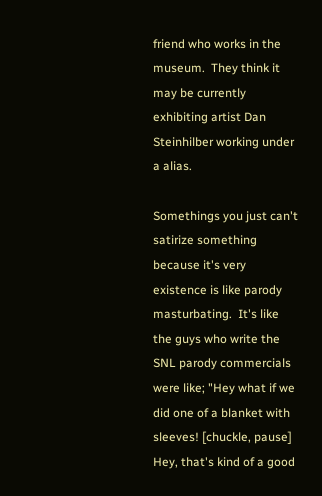friend who works in the museum.  They think it may be currently exhibiting artist Dan Steinhilber working under a alias.

Somethings you just can't satirize something because it's very existence is like parody masturbating.  It's like the guys who write the SNL parody commercials were like; "Hey what if we did one of a blanket with sleeves! [chuckle, pause]  Hey, that's kind of a good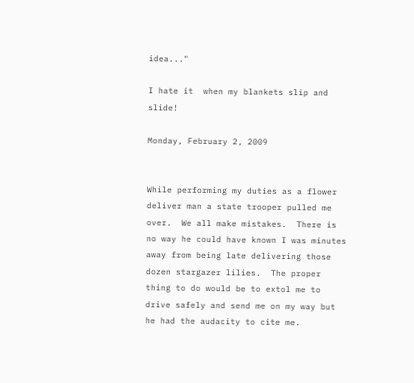idea..."

I hate it  when my blankets slip and slide!

Monday, February 2, 2009


While performing my duties as a flower deliver man a state trooper pulled me over.  We all make mistakes.  There is no way he could have known I was minutes away from being late delivering those dozen stargazer lilies.  The proper thing to do would be to extol me to drive safely and send me on my way but he had the audacity to cite me.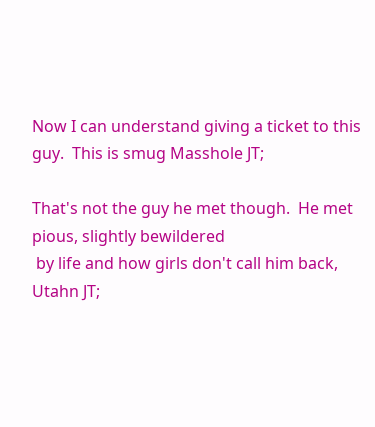Now I can understand giving a ticket to this guy.  This is smug Masshole JT;

That's not the guy he met though.  He met  pious, slightly bewildered
 by life and how girls don't call him back, Utahn JT;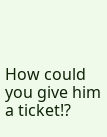How could you give him a ticket!?